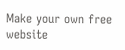Make your own free website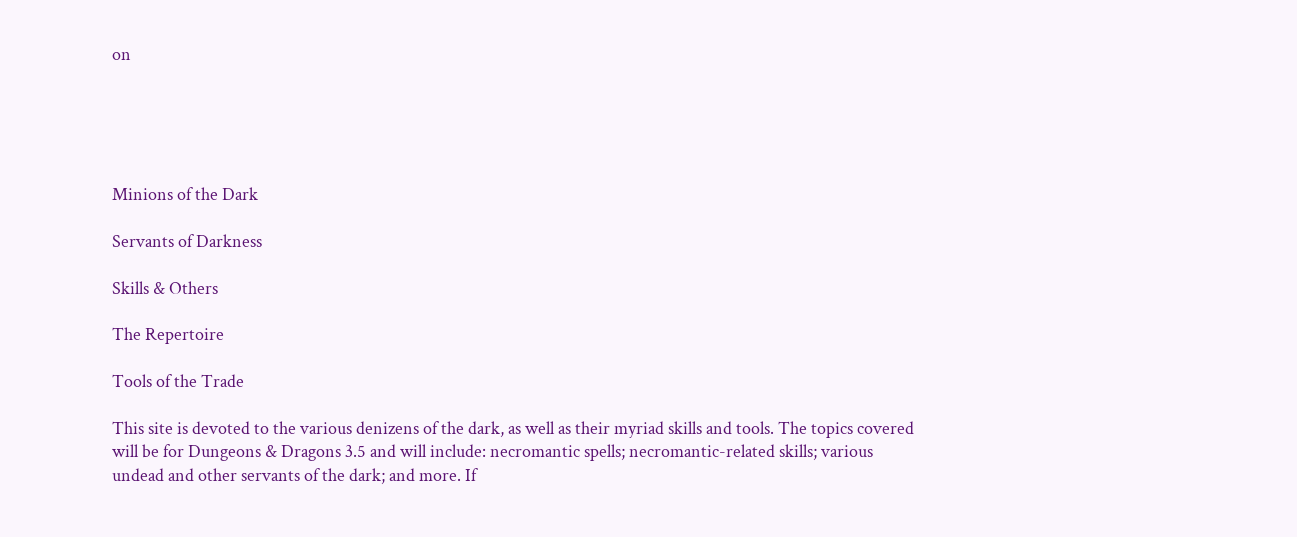on





Minions of the Dark

Servants of Darkness

Skills & Others

The Repertoire

Tools of the Trade

This site is devoted to the various denizens of the dark, as well as their myriad skills and tools. The topics covered will be for Dungeons & Dragons 3.5 and will include: necromantic spells; necromantic-related skills; various undead and other servants of the dark; and more. If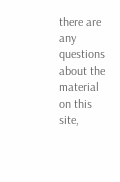there are any questions about the material on this site,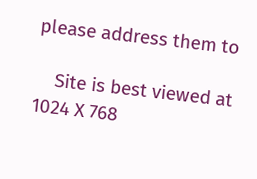please address them to

    Site is best viewed at 1024 X 768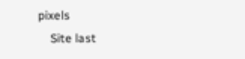pixels
    Site last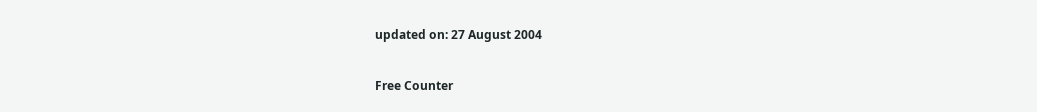updated on: 27 August 2004

Free Counter